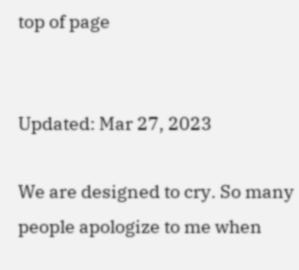top of page


Updated: Mar 27, 2023

We are designed to cry. So many people apologize to me when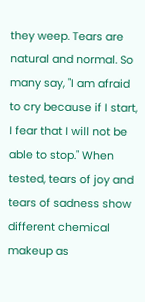they weep. Tears are natural and normal. So many say, "I am afraid to cry because if I start, I fear that I will not be able to stop." When tested, tears of joy and tears of sadness show different chemical makeup as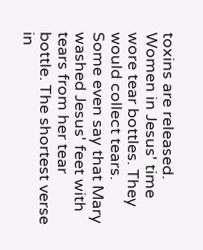toxins are released. Women in Jesus' time wore tear bottles. They would collect tears. Some even say that Mary washed Jesus' feet with tears from her tear bottle. The shortest verse in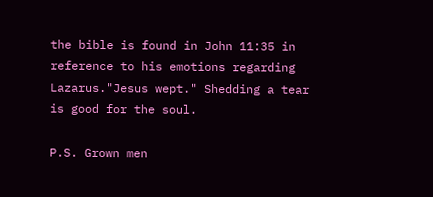the bible is found in John 11:35 in reference to his emotions regarding Lazarus."Jesus wept." Shedding a tear is good for the soul.

P.S. Grown men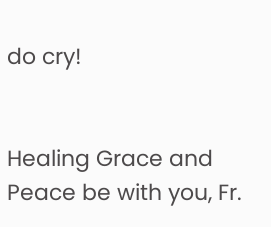do cry!


Healing Grace and Peace be with you, Fr.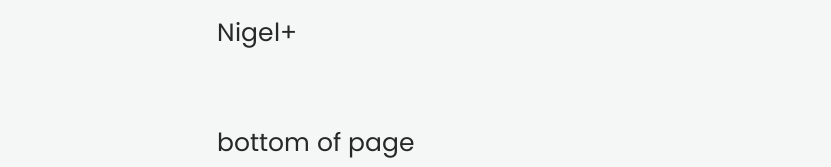Nigel+


bottom of page